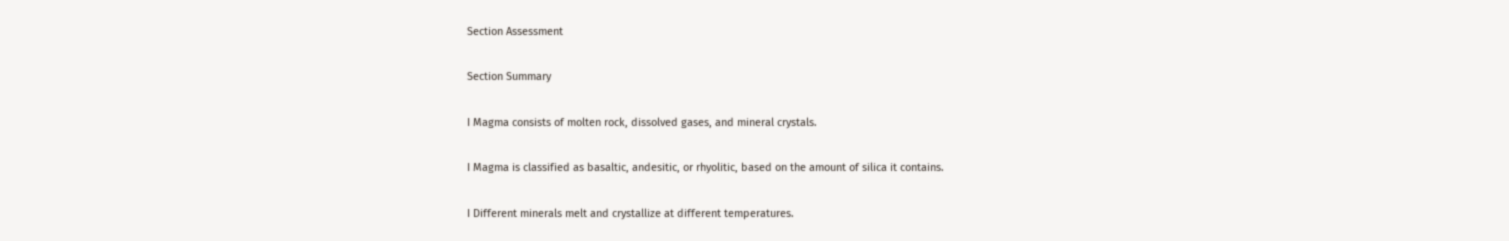Section Assessment

Section Summary

I Magma consists of molten rock, dissolved gases, and mineral crystals.

I Magma is classified as basaltic, andesitic, or rhyolitic, based on the amount of silica it contains.

I Different minerals melt and crystallize at different temperatures.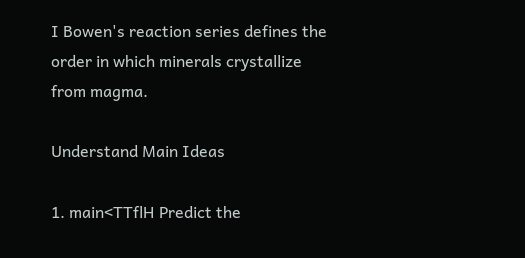I Bowen's reaction series defines the order in which minerals crystallize from magma.

Understand Main Ideas

1. main<TTflH Predict the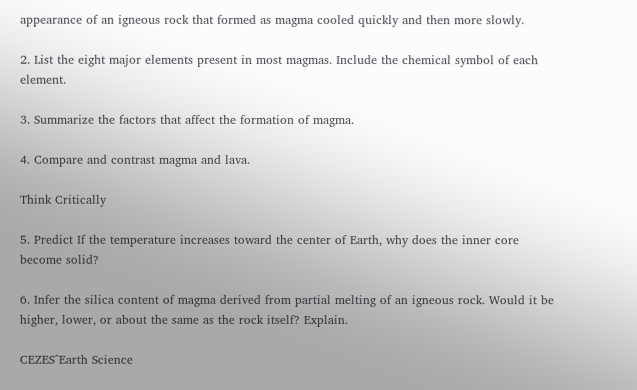appearance of an igneous rock that formed as magma cooled quickly and then more slowly.

2. List the eight major elements present in most magmas. Include the chemical symbol of each element.

3. Summarize the factors that affect the formation of magma.

4. Compare and contrast magma and lava.

Think Critically

5. Predict If the temperature increases toward the center of Earth, why does the inner core become solid?

6. Infer the silica content of magma derived from partial melting of an igneous rock. Would it be higher, lower, or about the same as the rock itself? Explain.

CEZES^Earth Science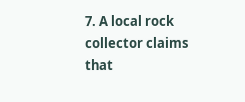7. A local rock collector claims that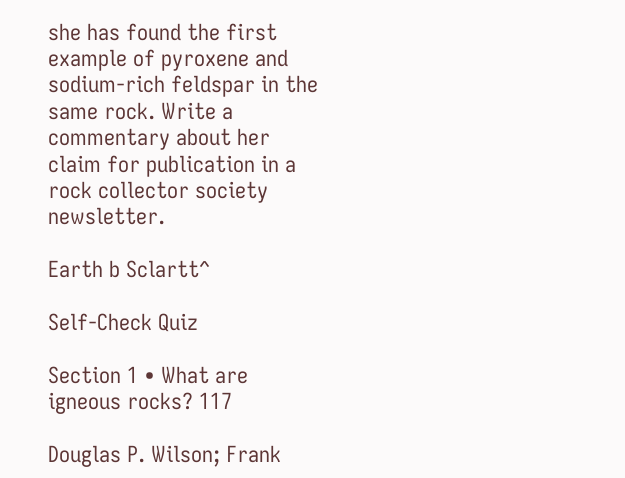she has found the first example of pyroxene and sodium-rich feldspar in the same rock. Write a commentary about her claim for publication in a rock collector society newsletter.

Earth b Sclartt^

Self-Check Quiz

Section 1 • What are igneous rocks? 117

Douglas P. Wilson; Frank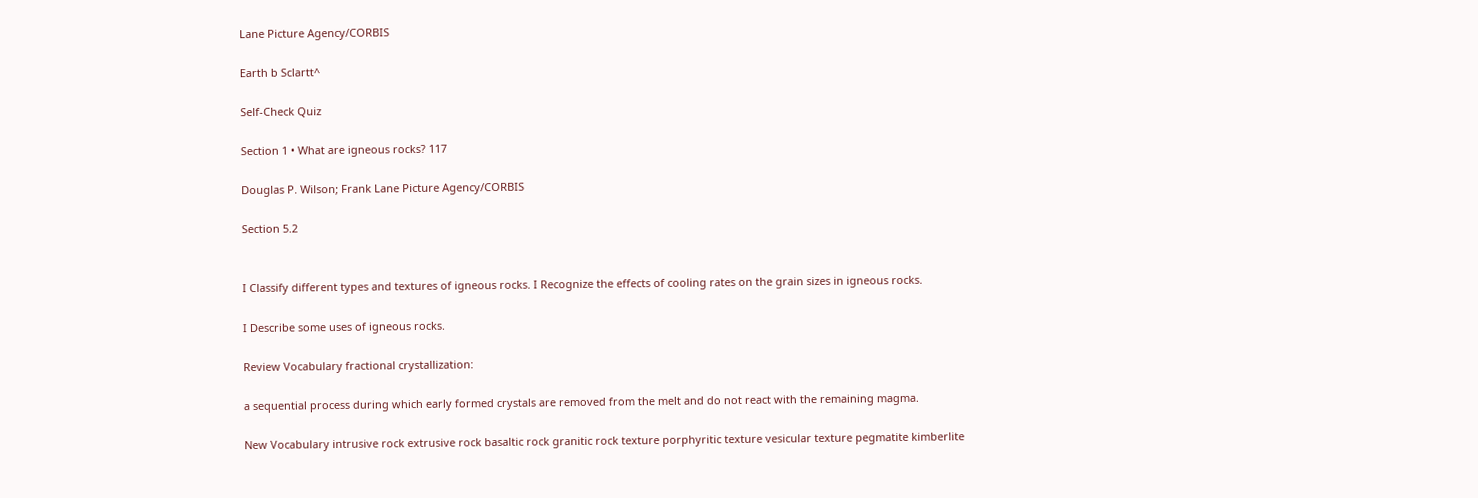Lane Picture Agency/CORBIS

Earth b Sclartt^

Self-Check Quiz

Section 1 • What are igneous rocks? 117

Douglas P. Wilson; Frank Lane Picture Agency/CORBIS

Section 5.2


I Classify different types and textures of igneous rocks. I Recognize the effects of cooling rates on the grain sizes in igneous rocks.

I Describe some uses of igneous rocks.

Review Vocabulary fractional crystallization:

a sequential process during which early formed crystals are removed from the melt and do not react with the remaining magma.

New Vocabulary intrusive rock extrusive rock basaltic rock granitic rock texture porphyritic texture vesicular texture pegmatite kimberlite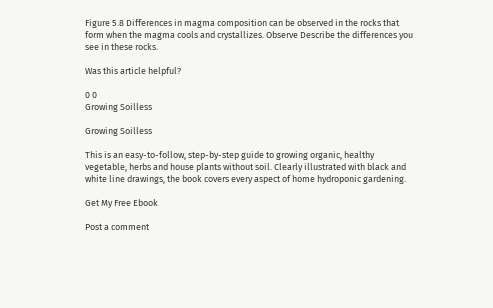Figure 5.8 Differences in magma composition can be observed in the rocks that form when the magma cools and crystallizes. Observe Describe the differences you see in these rocks.

Was this article helpful?

0 0
Growing Soilless

Growing Soilless

This is an easy-to-follow, step-by-step guide to growing organic, healthy vegetable, herbs and house plants without soil. Clearly illustrated with black and white line drawings, the book covers every aspect of home hydroponic gardening.

Get My Free Ebook

Post a comment